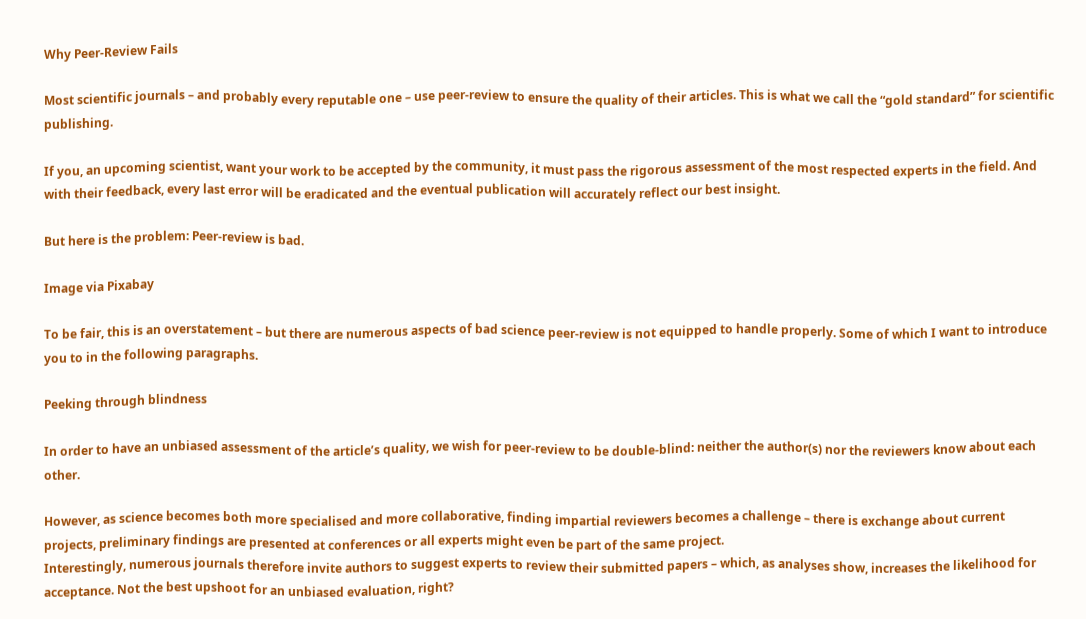Why Peer-Review Fails

Most scientific journals – and probably every reputable one – use peer-review to ensure the quality of their articles. This is what we call the “gold standard” for scientific publishing.

If you, an upcoming scientist, want your work to be accepted by the community, it must pass the rigorous assessment of the most respected experts in the field. And with their feedback, every last error will be eradicated and the eventual publication will accurately reflect our best insight.

But here is the problem: Peer-review is bad.

Image via Pixabay

To be fair, this is an overstatement – but there are numerous aspects of bad science peer-review is not equipped to handle properly. Some of which I want to introduce you to in the following paragraphs.

Peeking through blindness

In order to have an unbiased assessment of the article’s quality, we wish for peer-review to be double-blind: neither the author(s) nor the reviewers know about each other.

However, as science becomes both more specialised and more collaborative, finding impartial reviewers becomes a challenge – there is exchange about current projects, preliminary findings are presented at conferences or all experts might even be part of the same project.
Interestingly, numerous journals therefore invite authors to suggest experts to review their submitted papers – which, as analyses show, increases the likelihood for acceptance. Not the best upshoot for an unbiased evaluation, right?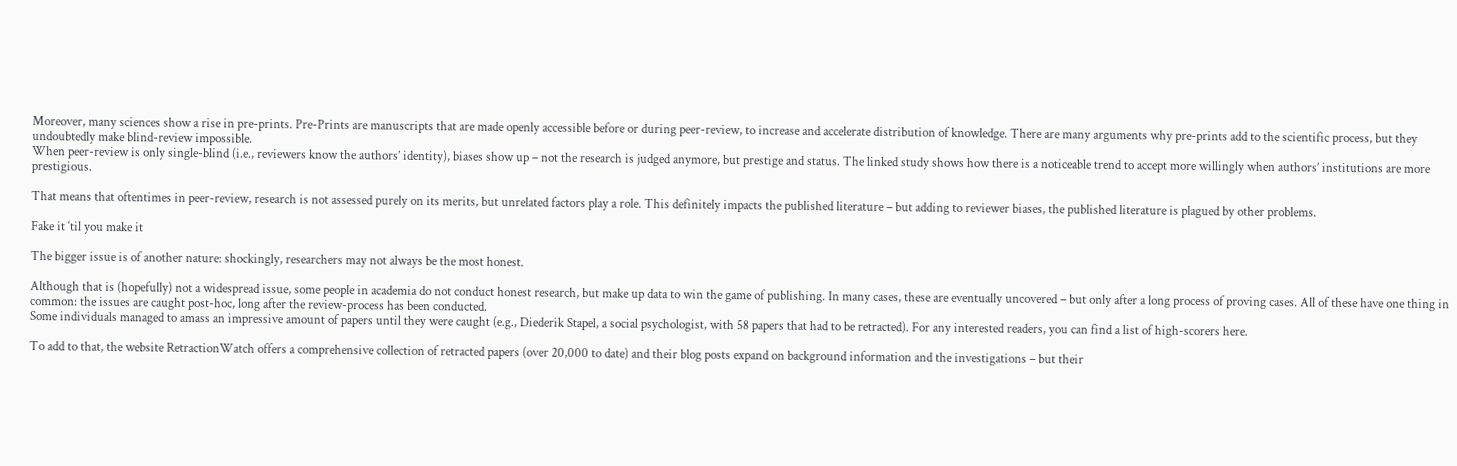Moreover, many sciences show a rise in pre-prints. Pre-Prints are manuscripts that are made openly accessible before or during peer-review, to increase and accelerate distribution of knowledge. There are many arguments why pre-prints add to the scientific process, but they undoubtedly make blind-review impossible.
When peer-review is only single-blind (i.e., reviewers know the authors’ identity), biases show up – not the research is judged anymore, but prestige and status. The linked study shows how there is a noticeable trend to accept more willingly when authors’ institutions are more prestigious.

That means that oftentimes in peer-review, research is not assessed purely on its merits, but unrelated factors play a role. This definitely impacts the published literature – but adding to reviewer biases, the published literature is plagued by other problems.

Fake it ‘til you make it

The bigger issue is of another nature: shockingly, researchers may not always be the most honest.

Although that is (hopefully) not a widespread issue, some people in academia do not conduct honest research, but make up data to win the game of publishing. In many cases, these are eventually uncovered – but only after a long process of proving cases. All of these have one thing in common: the issues are caught post-hoc, long after the review-process has been conducted.
Some individuals managed to amass an impressive amount of papers until they were caught (e.g., Diederik Stapel, a social psychologist, with 58 papers that had to be retracted). For any interested readers, you can find a list of high-scorers here.

To add to that, the website RetractionWatch offers a comprehensive collection of retracted papers (over 20,000 to date) and their blog posts expand on background information and the investigations – but their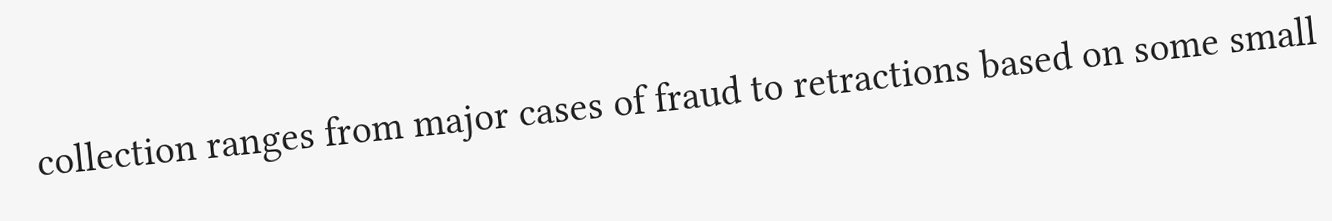collection ranges from major cases of fraud to retractions based on some small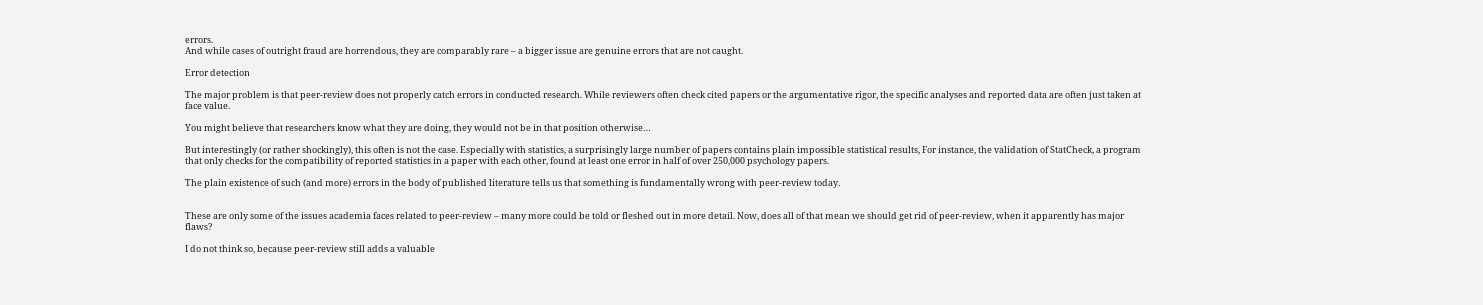errors.
And while cases of outright fraud are horrendous, they are comparably rare – a bigger issue are genuine errors that are not caught.

Error detection

The major problem is that peer-review does not properly catch errors in conducted research. While reviewers often check cited papers or the argumentative rigor, the specific analyses and reported data are often just taken at face value.

You might believe that researchers know what they are doing, they would not be in that position otherwise…

But interestingly (or rather shockingly), this often is not the case. Especially with statistics, a surprisingly large number of papers contains plain impossible statistical results, For instance, the validation of StatCheck, a program that only checks for the compatibility of reported statistics in a paper with each other, found at least one error in half of over 250,000 psychology papers.

The plain existence of such (and more) errors in the body of published literature tells us that something is fundamentally wrong with peer-review today.


These are only some of the issues academia faces related to peer-review – many more could be told or fleshed out in more detail. Now, does all of that mean we should get rid of peer-review, when it apparently has major flaws?

I do not think so, because peer-review still adds a valuable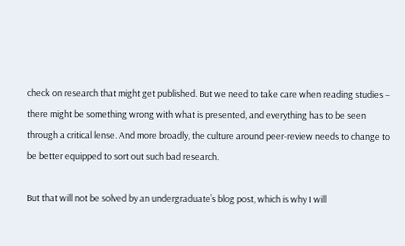check on research that might get published. But we need to take care when reading studies – there might be something wrong with what is presented, and everything has to be seen through a critical lense. And more broadly, the culture around peer-review needs to change to be better equipped to sort out such bad research.

But that will not be solved by an undergraduate’s blog post, which is why I will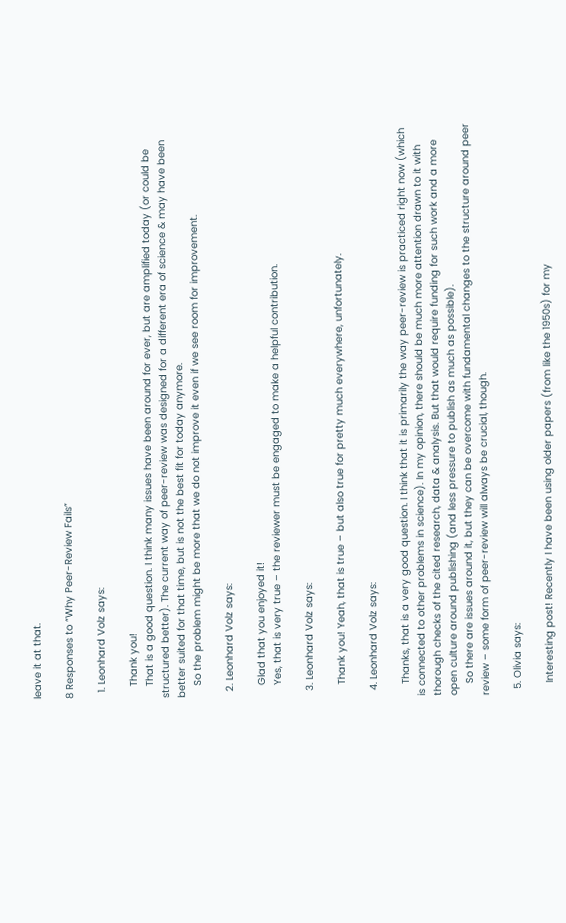leave it at that.

8 Responses to “Why Peer-Review Fails”

  1. Leonhard Volz says:

    Thank you!
    That is a good question. I think many issues have been around for ever, but are amplified today (or could be structured better). The current way of peer-review was designed for a different era of science & may have been better suited for that time, but is not the best fit for today anymore.
    So the problem might be more that we do not improve it even if we see room for improvement.

  2. Leonhard Volz says:

    Glad that you enjoyed it!
    Yes, that is very true – the reviewer must be engaged to make a helpful contribution.

  3. Leonhard Volz says:

    Thank you! Yeah, that is true – but also true for pretty much everywhere, unfortunately.

  4. Leonhard Volz says:

    Thanks, that is a very good question. I think that it is primarily the way peer-review is practiced right now (which is connected to other problems in science). In my opinion, there should be much more attention drawn to it with thorough checks of the cited research, data & analysis. But that would require funding for such work and a more open culture around publishing (and less pressure to publish as much as possible).
    So there are issues around it, but they can be overcome with fundamental changes to the structure around peer review – some form of peer-review will always be crucial, though.

  5. Olivia says:

    Interesting post! Recently I have been using older papers (from like the 1950s) for my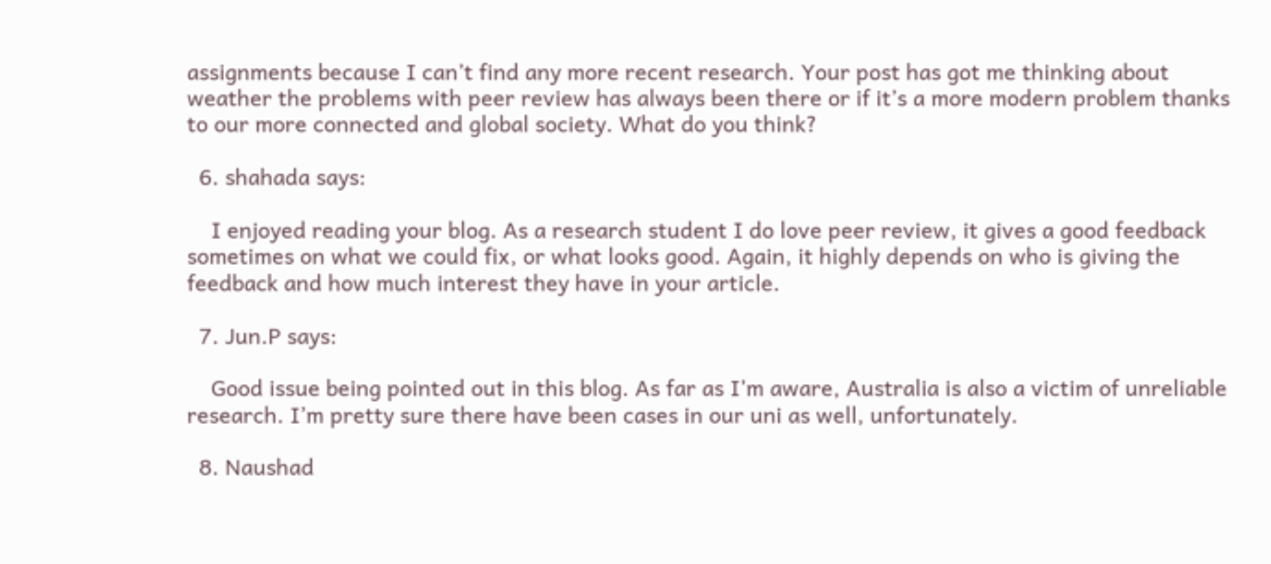assignments because I can’t find any more recent research. Your post has got me thinking about weather the problems with peer review has always been there or if it’s a more modern problem thanks to our more connected and global society. What do you think?

  6. shahada says:

    I enjoyed reading your blog. As a research student I do love peer review, it gives a good feedback sometimes on what we could fix, or what looks good. Again, it highly depends on who is giving the feedback and how much interest they have in your article.

  7. Jun.P says:

    Good issue being pointed out in this blog. As far as I’m aware, Australia is also a victim of unreliable research. I’m pretty sure there have been cases in our uni as well, unfortunately.

  8. Naushad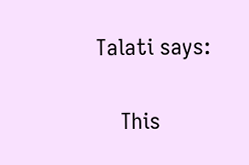Talati says:

    This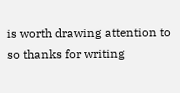is worth drawing attention to so thanks for writing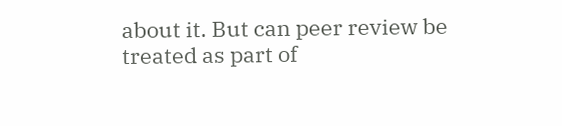about it. But can peer review be treated as part of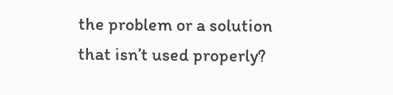the problem or a solution that isn’t used properly?